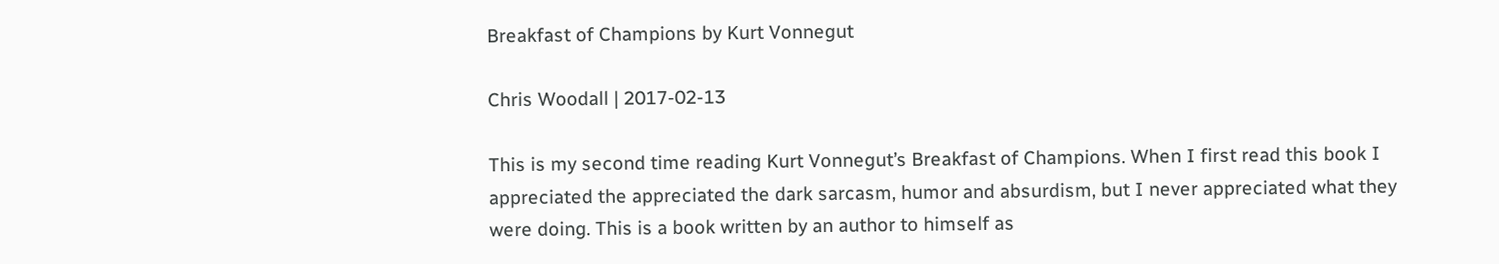Breakfast of Champions by Kurt Vonnegut

Chris Woodall | 2017-02-13

This is my second time reading Kurt Vonnegut’s Breakfast of Champions. When I first read this book I appreciated the appreciated the dark sarcasm, humor and absurdism, but I never appreciated what they were doing. This is a book written by an author to himself as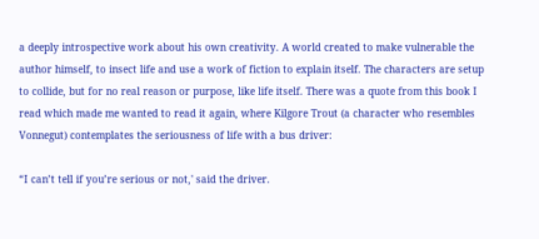a deeply introspective work about his own creativity. A world created to make vulnerable the author himself, to insect life and use a work of fiction to explain itself. The characters are setup to collide, but for no real reason or purpose, like life itself. There was a quote from this book I read which made me wanted to read it again, where Kilgore Trout (a character who resembles Vonnegut) contemplates the seriousness of life with a bus driver:

“I can’t tell if you’re serious or not,' said the driver.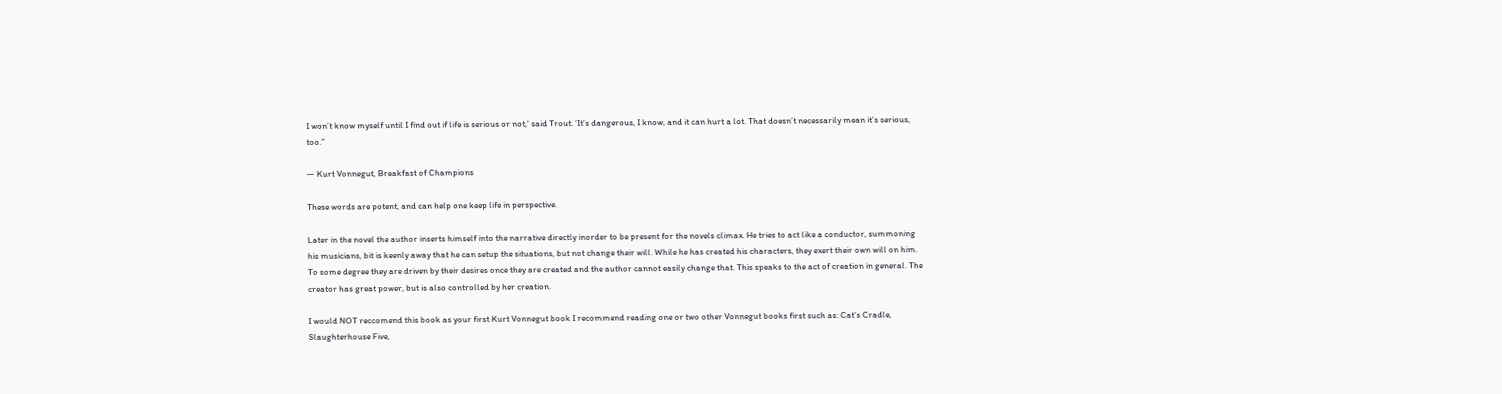I won’t know myself until I find out if life is serious or not,' said Trout. ‘It’s dangerous, I know, and it can hurt a lot. That doesn’t necessarily mean it’s serious, too.”

— Kurt Vonnegut, Breakfast of Champions

These words are potent, and can help one keep life in perspective.

Later in the novel the author inserts himself into the narrative directly inorder to be present for the novels climax. He tries to act like a conductor, summoning his musicians, bit is keenly away that he can setup the situations, but not change their will. While he has created his characters, they exert their own will on him. To some degree they are driven by their desires once they are created and the author cannot easily change that. This speaks to the act of creation in general. The creator has great power, but is also controlled by her creation.

I would NOT reccomend this book as your first Kurt Vonnegut book I recommend reading one or two other Vonnegut books first such as: Cat’s Cradle, Slaughterhouse Five,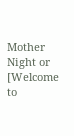Mother Night or [Welcome to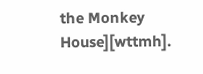the Monkey House][wttmh].